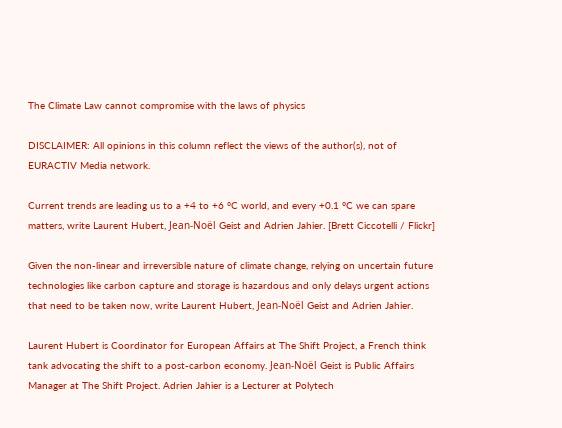The Climate Law cannot compromise with the laws of physics

DISCLAIMER: All opinions in this column reflect the views of the author(s), not of EURACTIV Media network.

Current trends are leading us to a +4 to +6 °C world, and every +0.1 °C we can spare matters, write Laurent Hubert, Jean-Noël Geist and Adrien Jahier. [Brett Ciccotelli / Flickr]

Given the non-linear and irreversible nature of climate change, relying on uncertain future technologies like carbon capture and storage is hazardous and only delays urgent actions that need to be taken now, write Laurent Hubert, Jean-Noël Geist and Adrien Jahier.

Laurent Hubert is Coordinator for European Affairs at The Shift Project, a French think tank advocating the shift to a post-carbon economy. Jean-Noël Geist is Public Affairs Manager at The Shift Project. Adrien Jahier is a Lecturer at Polytech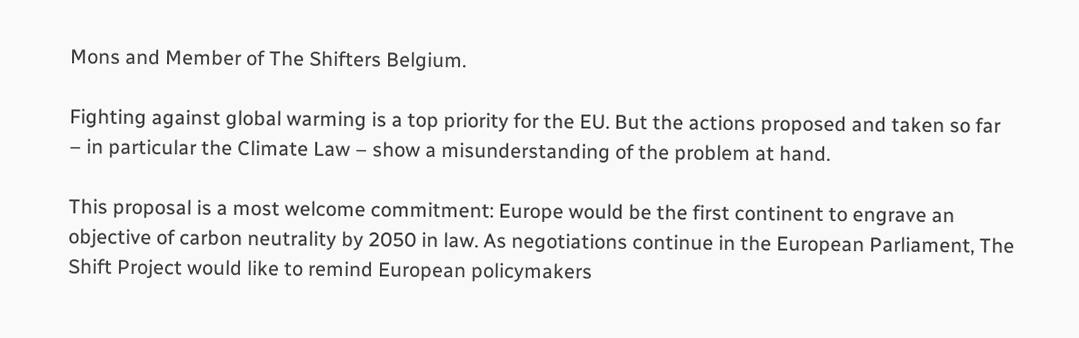Mons and Member of The Shifters Belgium.

Fighting against global warming is a top priority for the EU. But the actions proposed and taken so far – in particular the Climate Law – show a misunderstanding of the problem at hand.

This proposal is a most welcome commitment: Europe would be the first continent to engrave an objective of carbon neutrality by 2050 in law. As negotiations continue in the European Parliament, The Shift Project would like to remind European policymakers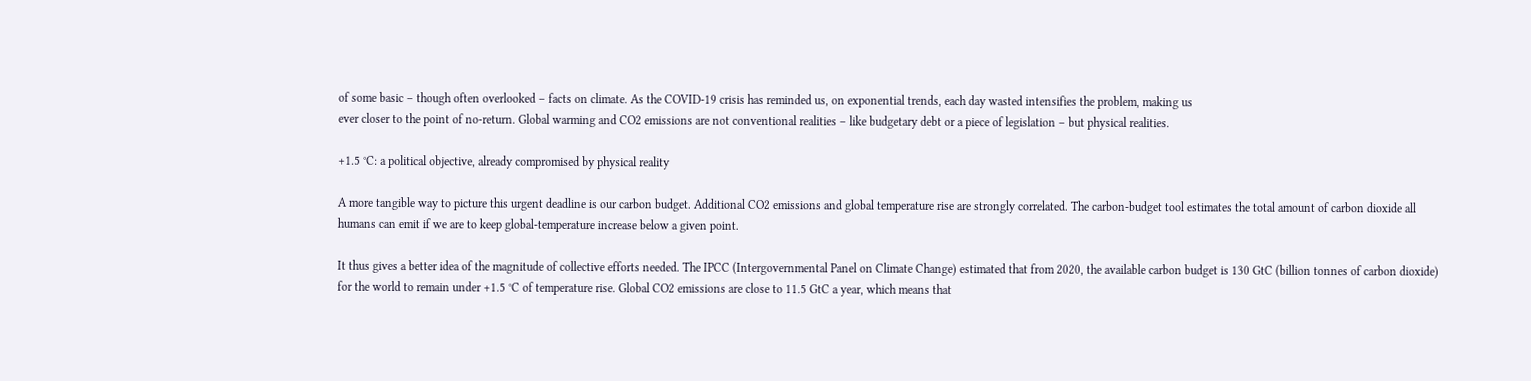of some basic – though often overlooked – facts on climate. As the COVID-19 crisis has reminded us, on exponential trends, each day wasted intensifies the problem, making us
ever closer to the point of no-return. Global warming and CO2 emissions are not conventional realities – like budgetary debt or a piece of legislation – but physical realities.

+1.5 °C: a political objective, already compromised by physical reality

A more tangible way to picture this urgent deadline is our carbon budget. Additional CO2 emissions and global temperature rise are strongly correlated. The carbon-budget tool estimates the total amount of carbon dioxide all humans can emit if we are to keep global-temperature increase below a given point.

It thus gives a better idea of the magnitude of collective efforts needed. The IPCC (Intergovernmental Panel on Climate Change) estimated that from 2020, the available carbon budget is 130 GtC (billion tonnes of carbon dioxide) for the world to remain under +1.5 °C of temperature rise. Global CO2 emissions are close to 11.5 GtC a year, which means that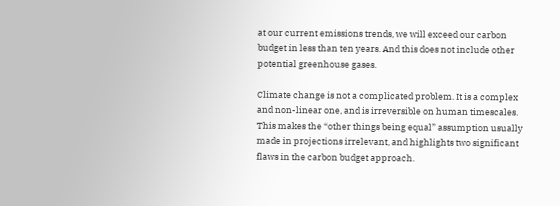at our current emissions trends, we will exceed our carbon budget in less than ten years. And this does not include other potential greenhouse gases.

Climate change is not a complicated problem. It is a complex and non-linear one, and is irreversible on human timescales. This makes the “other things being equal” assumption usually made in projections irrelevant, and highlights two significant flaws in the carbon budget approach.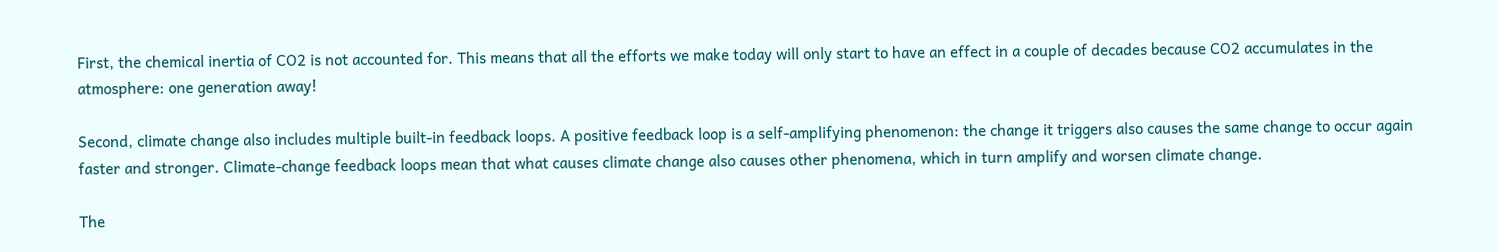First, the chemical inertia of CO2 is not accounted for. This means that all the efforts we make today will only start to have an effect in a couple of decades because CO2 accumulates in the atmosphere: one generation away!

Second, climate change also includes multiple built-in feedback loops. A positive feedback loop is a self-amplifying phenomenon: the change it triggers also causes the same change to occur again faster and stronger. Climate-change feedback loops mean that what causes climate change also causes other phenomena, which in turn amplify and worsen climate change.

The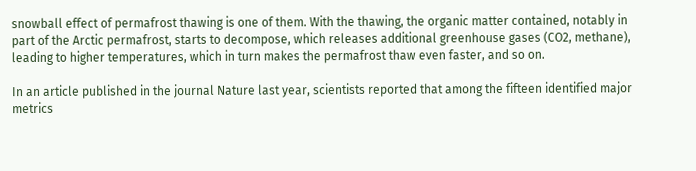snowball effect of permafrost thawing is one of them. With the thawing, the organic matter contained, notably in part of the Arctic permafrost, starts to decompose, which releases additional greenhouse gases (CO2, methane), leading to higher temperatures, which in turn makes the permafrost thaw even faster, and so on.

In an article published in the journal Nature last year, scientists reported that among the fifteen identified major metrics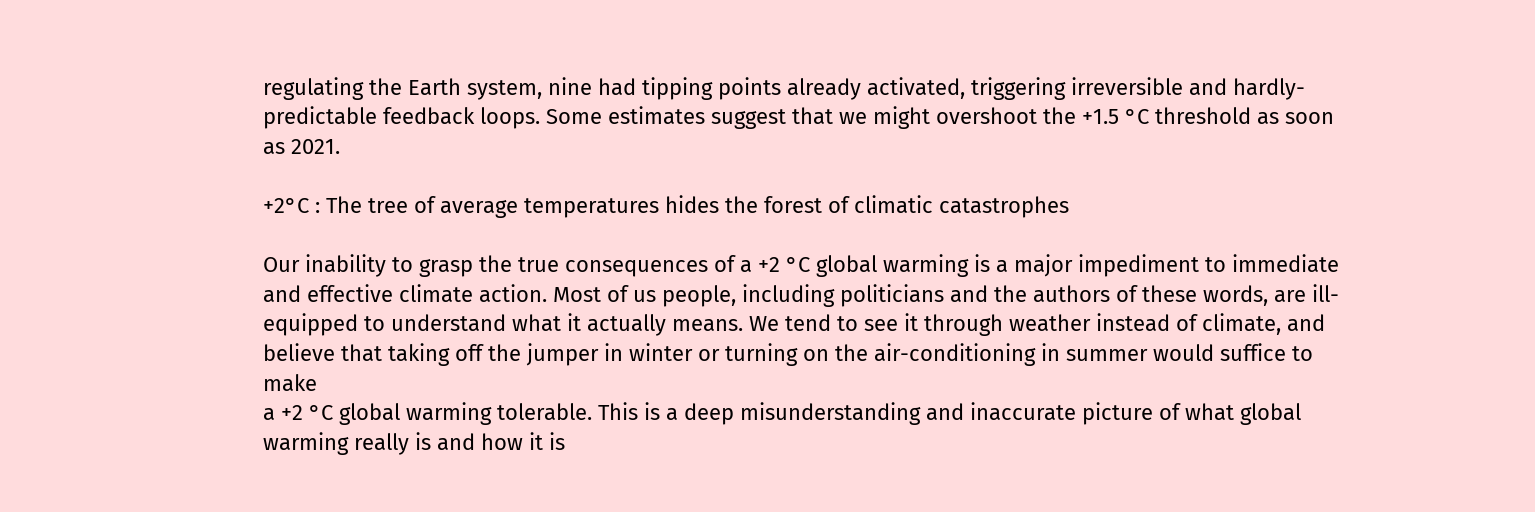regulating the Earth system, nine had tipping points already activated, triggering irreversible and hardly-predictable feedback loops. Some estimates suggest that we might overshoot the +1.5 °C threshold as soon as 2021.

+2°C : The tree of average temperatures hides the forest of climatic catastrophes

Our inability to grasp the true consequences of a +2 °C global warming is a major impediment to immediate and effective climate action. Most of us people, including politicians and the authors of these words, are ill-equipped to understand what it actually means. We tend to see it through weather instead of climate, and believe that taking off the jumper in winter or turning on the air-conditioning in summer would suffice to make
a +2 °C global warming tolerable. This is a deep misunderstanding and inaccurate picture of what global warming really is and how it is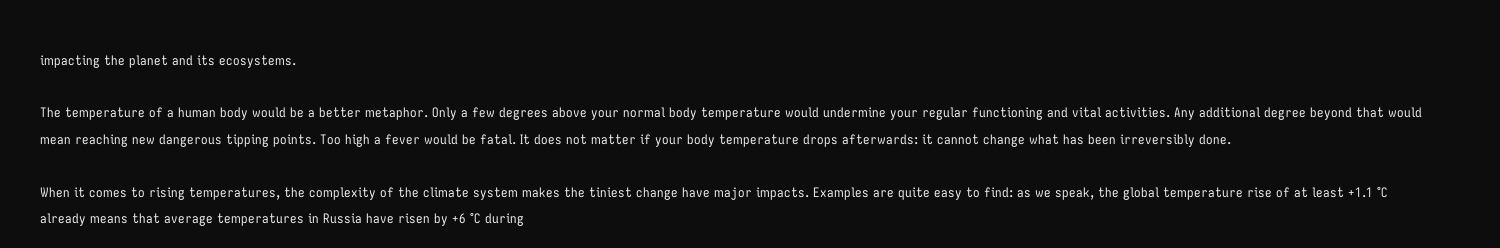impacting the planet and its ecosystems.

The temperature of a human body would be a better metaphor. Only a few degrees above your normal body temperature would undermine your regular functioning and vital activities. Any additional degree beyond that would mean reaching new dangerous tipping points. Too high a fever would be fatal. It does not matter if your body temperature drops afterwards: it cannot change what has been irreversibly done.

When it comes to rising temperatures, the complexity of the climate system makes the tiniest change have major impacts. Examples are quite easy to find: as we speak, the global temperature rise of at least +1.1 °C already means that average temperatures in Russia have risen by +6 °C during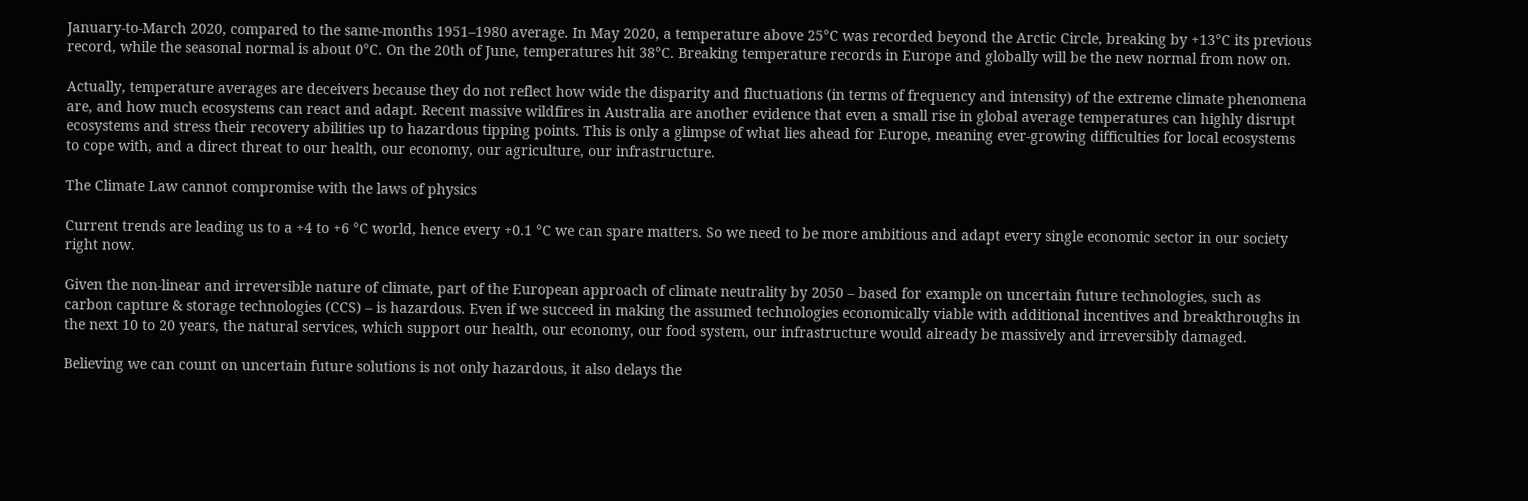January-to-March 2020, compared to the same-months 1951–1980 average. In May 2020, a temperature above 25°C was recorded beyond the Arctic Circle, breaking by +13°C its previous record, while the seasonal normal is about 0°C. On the 20th of June, temperatures hit 38°C. Breaking temperature records in Europe and globally will be the new normal from now on.

Actually, temperature averages are deceivers because they do not reflect how wide the disparity and fluctuations (in terms of frequency and intensity) of the extreme climate phenomena are, and how much ecosystems can react and adapt. Recent massive wildfires in Australia are another evidence that even a small rise in global average temperatures can highly disrupt ecosystems and stress their recovery abilities up to hazardous tipping points. This is only a glimpse of what lies ahead for Europe, meaning ever-growing difficulties for local ecosystems to cope with, and a direct threat to our health, our economy, our agriculture, our infrastructure.

The Climate Law cannot compromise with the laws of physics

Current trends are leading us to a +4 to +6 °C world, hence every +0.1 °C we can spare matters. So we need to be more ambitious and adapt every single economic sector in our society right now.

Given the non-linear and irreversible nature of climate, part of the European approach of climate neutrality by 2050 – based for example on uncertain future technologies, such as carbon capture & storage technologies (CCS) – is hazardous. Even if we succeed in making the assumed technologies economically viable with additional incentives and breakthroughs in the next 10 to 20 years, the natural services, which support our health, our economy, our food system, our infrastructure would already be massively and irreversibly damaged.

Believing we can count on uncertain future solutions is not only hazardous, it also delays the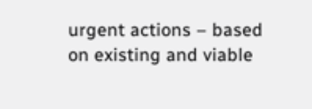urgent actions – based on existing and viable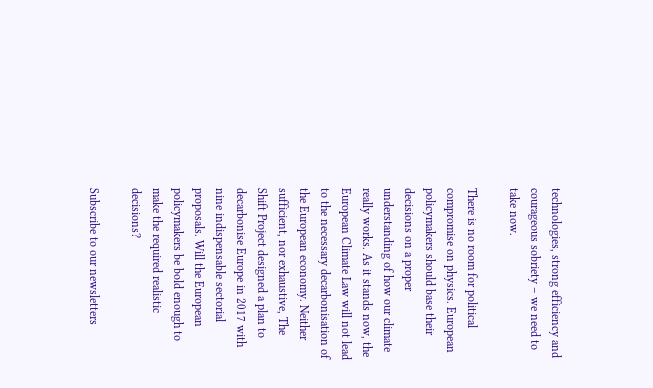technologies, strong efficiency and courageous sobriety – we need to take now.

There is no room for political compromise on physics. European policymakers should base their decisions on a proper understanding of how our climate really works. As it stands now, the European Climate Law will not lead to the necessary decarbonisation of the European economy. Neither sufficient, nor exhaustive, The Shift Project designed a plan to decarbonise Europe in 2017 with nine indispensable sectorial proposals. Will the European policymakers be bold enough to make the required realistic decisions?

Subscribe to our newsletters